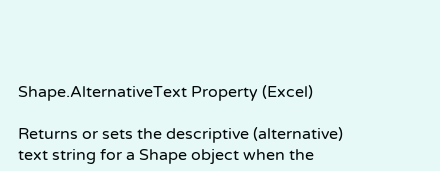Shape.AlternativeText Property (Excel)

Returns or sets the descriptive (alternative) text string for a Shape object when the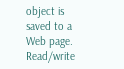object is saved to a Web page. Read/write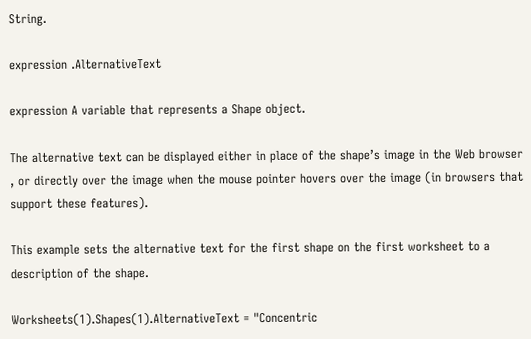String.

expression .AlternativeText

expression A variable that represents a Shape object.

The alternative text can be displayed either in place of the shape’s image in the Web browser , or directly over the image when the mouse pointer hovers over the image (in browsers that support these features).

This example sets the alternative text for the first shape on the first worksheet to a description of the shape.

Worksheets(1).Shapes(1).AlternativeText = "Concentric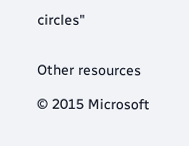circles"


Other resources

© 2015 Microsoft